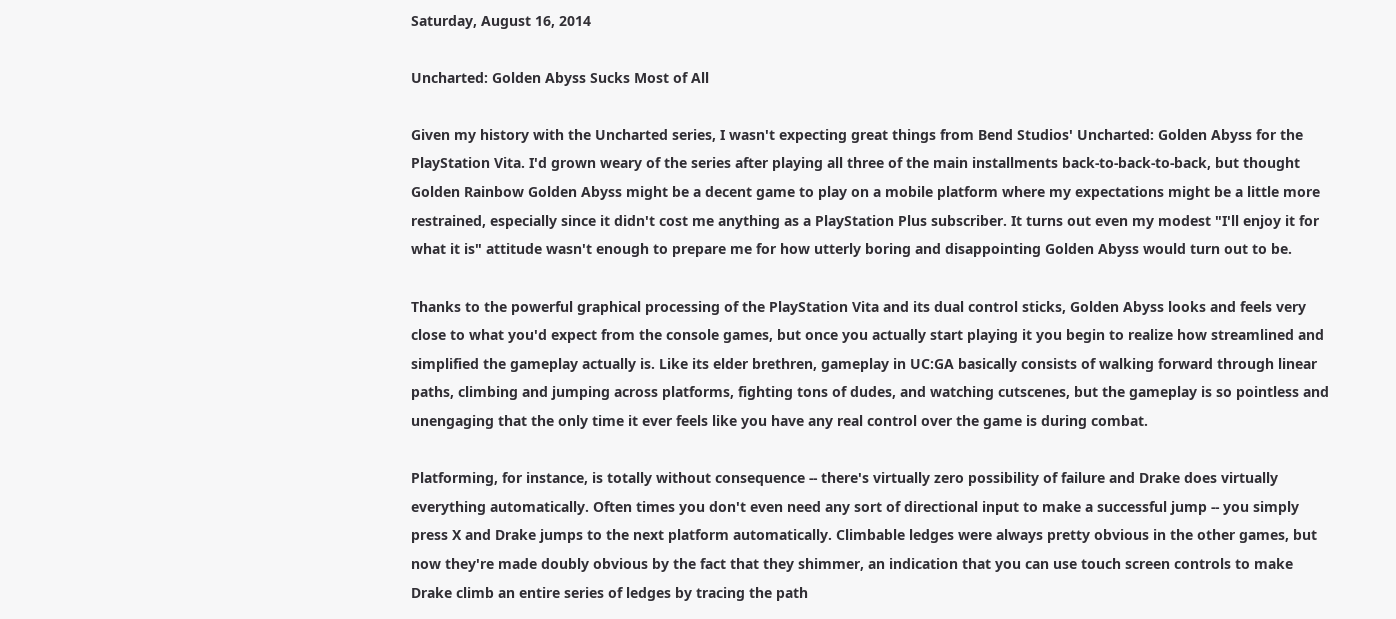Saturday, August 16, 2014

Uncharted: Golden Abyss Sucks Most of All

Given my history with the Uncharted series, I wasn't expecting great things from Bend Studios' Uncharted: Golden Abyss for the PlayStation Vita. I'd grown weary of the series after playing all three of the main installments back-to-back-to-back, but thought Golden Rainbow Golden Abyss might be a decent game to play on a mobile platform where my expectations might be a little more restrained, especially since it didn't cost me anything as a PlayStation Plus subscriber. It turns out even my modest "I'll enjoy it for what it is" attitude wasn't enough to prepare me for how utterly boring and disappointing Golden Abyss would turn out to be.

Thanks to the powerful graphical processing of the PlayStation Vita and its dual control sticks, Golden Abyss looks and feels very close to what you'd expect from the console games, but once you actually start playing it you begin to realize how streamlined and simplified the gameplay actually is. Like its elder brethren, gameplay in UC:GA basically consists of walking forward through linear paths, climbing and jumping across platforms, fighting tons of dudes, and watching cutscenes, but the gameplay is so pointless and unengaging that the only time it ever feels like you have any real control over the game is during combat.

Platforming, for instance, is totally without consequence -- there's virtually zero possibility of failure and Drake does virtually everything automatically. Often times you don't even need any sort of directional input to make a successful jump -- you simply press X and Drake jumps to the next platform automatically. Climbable ledges were always pretty obvious in the other games, but now they're made doubly obvious by the fact that they shimmer, an indication that you can use touch screen controls to make Drake climb an entire series of ledges by tracing the path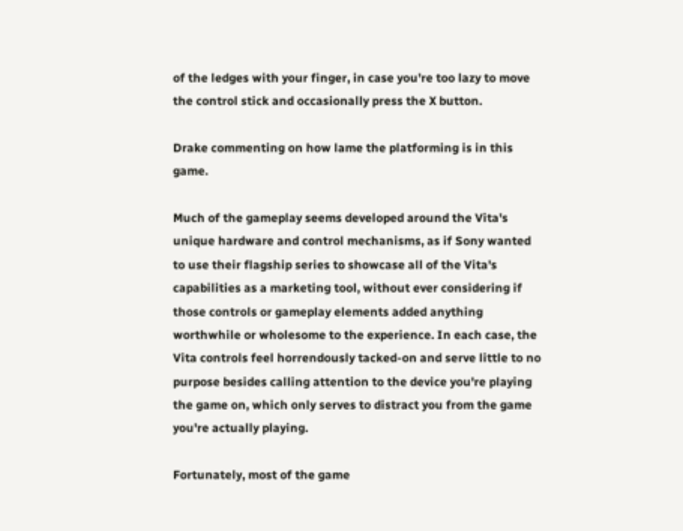of the ledges with your finger, in case you're too lazy to move the control stick and occasionally press the X button.

Drake commenting on how lame the platforming is in this game.

Much of the gameplay seems developed around the Vita's unique hardware and control mechanisms, as if Sony wanted to use their flagship series to showcase all of the Vita's capabilities as a marketing tool, without ever considering if those controls or gameplay elements added anything worthwhile or wholesome to the experience. In each case, the Vita controls feel horrendously tacked-on and serve little to no purpose besides calling attention to the device you're playing the game on, which only serves to distract you from the game you're actually playing.

Fortunately, most of the game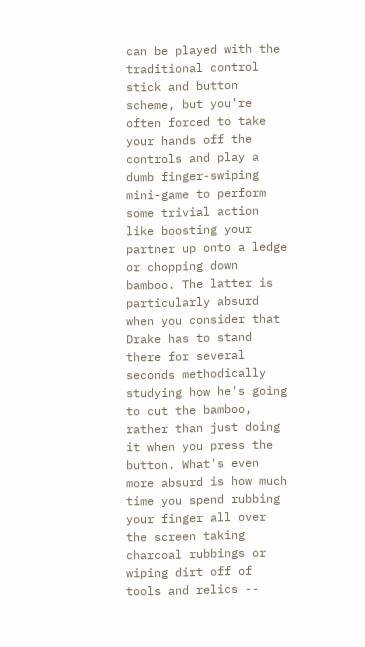can be played with the traditional control stick and button scheme, but you're often forced to take your hands off the controls and play a dumb finger-swiping mini-game to perform some trivial action like boosting your partner up onto a ledge or chopping down bamboo. The latter is particularly absurd when you consider that Drake has to stand there for several seconds methodically studying how he's going to cut the bamboo, rather than just doing it when you press the button. What's even more absurd is how much time you spend rubbing your finger all over the screen taking charcoal rubbings or wiping dirt off of tools and relics --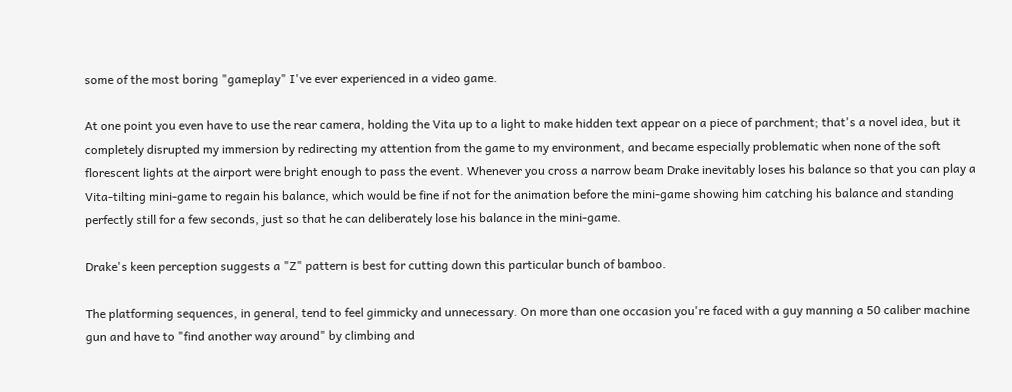some of the most boring "gameplay" I've ever experienced in a video game.

At one point you even have to use the rear camera, holding the Vita up to a light to make hidden text appear on a piece of parchment; that's a novel idea, but it completely disrupted my immersion by redirecting my attention from the game to my environment, and became especially problematic when none of the soft florescent lights at the airport were bright enough to pass the event. Whenever you cross a narrow beam Drake inevitably loses his balance so that you can play a Vita-tilting mini-game to regain his balance, which would be fine if not for the animation before the mini-game showing him catching his balance and standing perfectly still for a few seconds, just so that he can deliberately lose his balance in the mini-game.

Drake's keen perception suggests a "Z" pattern is best for cutting down this particular bunch of bamboo.

The platforming sequences, in general, tend to feel gimmicky and unnecessary. On more than one occasion you're faced with a guy manning a 50 caliber machine gun and have to "find another way around" by climbing and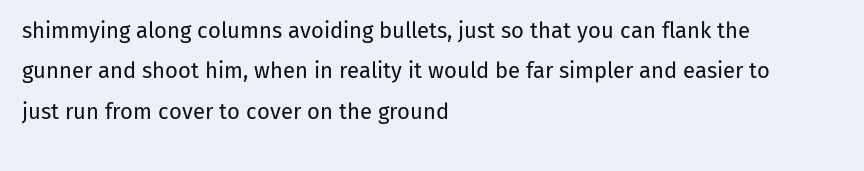shimmying along columns avoiding bullets, just so that you can flank the gunner and shoot him, when in reality it would be far simpler and easier to just run from cover to cover on the ground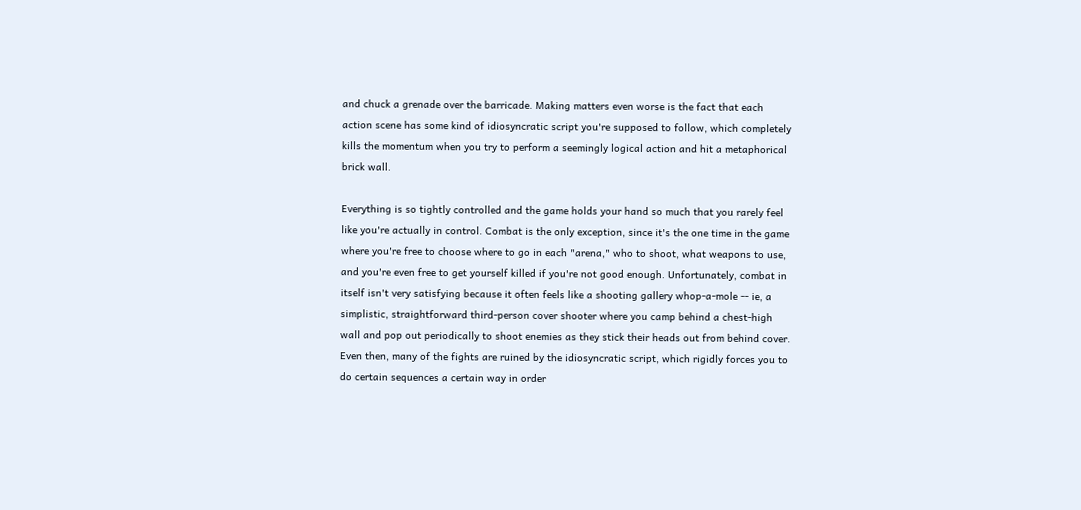and chuck a grenade over the barricade. Making matters even worse is the fact that each action scene has some kind of idiosyncratic script you're supposed to follow, which completely kills the momentum when you try to perform a seemingly logical action and hit a metaphorical brick wall.

Everything is so tightly controlled and the game holds your hand so much that you rarely feel like you're actually in control. Combat is the only exception, since it's the one time in the game where you're free to choose where to go in each "arena," who to shoot, what weapons to use, and you're even free to get yourself killed if you're not good enough. Unfortunately, combat in itself isn't very satisfying because it often feels like a shooting gallery whop-a-mole -- ie, a simplistic, straightforward third-person cover shooter where you camp behind a chest-high wall and pop out periodically to shoot enemies as they stick their heads out from behind cover. Even then, many of the fights are ruined by the idiosyncratic script, which rigidly forces you to do certain sequences a certain way in order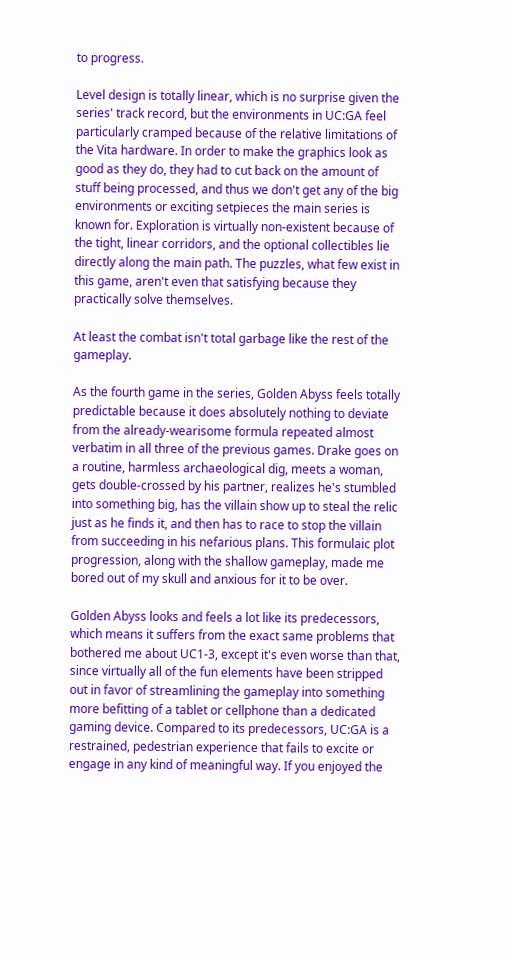to progress.

Level design is totally linear, which is no surprise given the series' track record, but the environments in UC:GA feel particularly cramped because of the relative limitations of the Vita hardware. In order to make the graphics look as good as they do, they had to cut back on the amount of stuff being processed, and thus we don't get any of the big environments or exciting setpieces the main series is known for. Exploration is virtually non-existent because of the tight, linear corridors, and the optional collectibles lie directly along the main path. The puzzles, what few exist in this game, aren't even that satisfying because they practically solve themselves.

At least the combat isn't total garbage like the rest of the gameplay.

As the fourth game in the series, Golden Abyss feels totally predictable because it does absolutely nothing to deviate from the already-wearisome formula repeated almost verbatim in all three of the previous games. Drake goes on a routine, harmless archaeological dig, meets a woman, gets double-crossed by his partner, realizes he's stumbled into something big, has the villain show up to steal the relic just as he finds it, and then has to race to stop the villain from succeeding in his nefarious plans. This formulaic plot progression, along with the shallow gameplay, made me bored out of my skull and anxious for it to be over.

Golden Abyss looks and feels a lot like its predecessors, which means it suffers from the exact same problems that bothered me about UC1-3, except it's even worse than that, since virtually all of the fun elements have been stripped out in favor of streamlining the gameplay into something more befitting of a tablet or cellphone than a dedicated gaming device. Compared to its predecessors, UC:GA is a restrained, pedestrian experience that fails to excite or engage in any kind of meaningful way. If you enjoyed the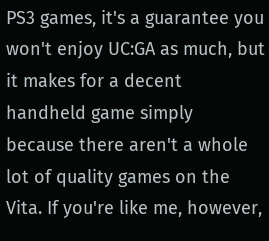PS3 games, it's a guarantee you won't enjoy UC:GA as much, but it makes for a decent handheld game simply because there aren't a whole lot of quality games on the Vita. If you're like me, however,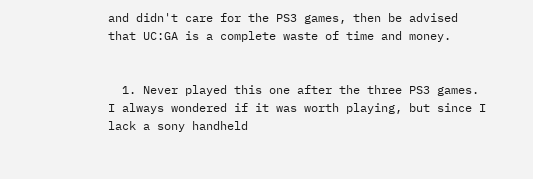and didn't care for the PS3 games, then be advised that UC:GA is a complete waste of time and money.


  1. Never played this one after the three PS3 games. I always wondered if it was worth playing, but since I lack a sony handheld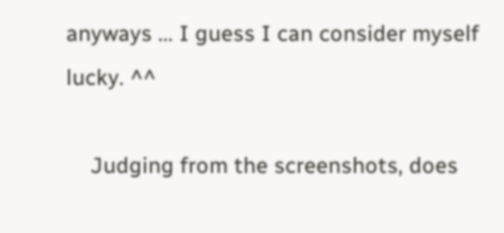anyways ... I guess I can consider myself lucky. ^^

    Judging from the screenshots, does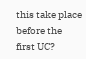this take place before the first UC?